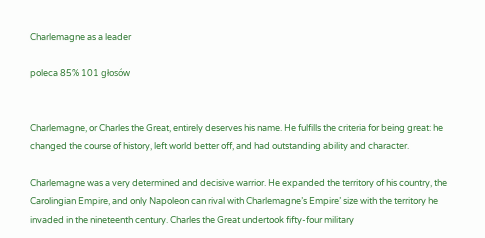Charlemagne as a leader

poleca 85% 101 głosów


Charlemagne, or Charles the Great, entirely deserves his name. He fulfills the criteria for being great: he changed the course of history, left world better off, and had outstanding ability and character.

Charlemagne was a very determined and decisive warrior. He expanded the territory of his country, the Carolingian Empire, and only Napoleon can rival with Charlemagne’s Empire’ size with the territory he invaded in the nineteenth century. Charles the Great undertook fifty-four military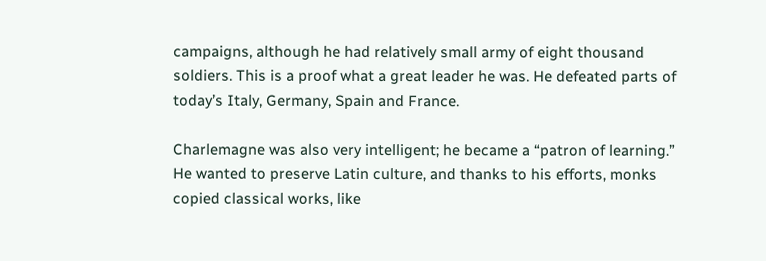campaigns, although he had relatively small army of eight thousand soldiers. This is a proof what a great leader he was. He defeated parts of today’s Italy, Germany, Spain and France.

Charlemagne was also very intelligent; he became a “patron of learning.” He wanted to preserve Latin culture, and thanks to his efforts, monks copied classical works, like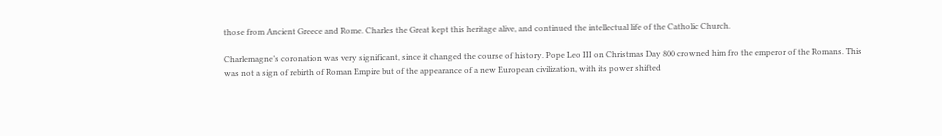those from Ancient Greece and Rome. Charles the Great kept this heritage alive, and continued the intellectual life of the Catholic Church.

Charlemagne’s coronation was very significant, since it changed the course of history. Pope Leo III on Christmas Day 800 crowned him fro the emperor of the Romans. This was not a sign of rebirth of Roman Empire but of the appearance of a new European civilization, with its power shifted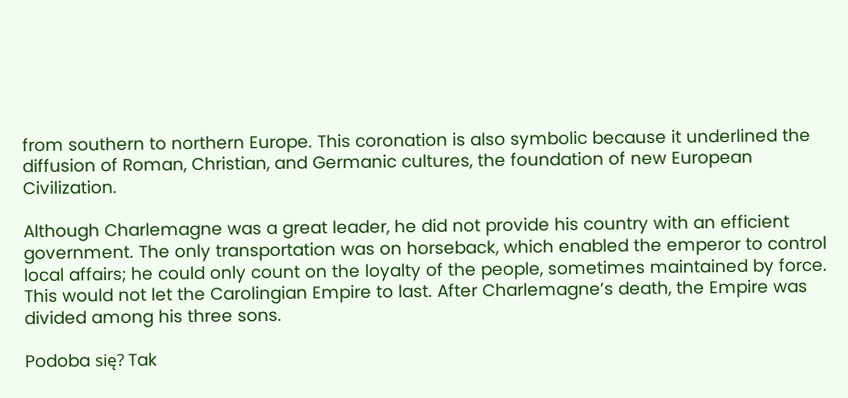from southern to northern Europe. This coronation is also symbolic because it underlined the diffusion of Roman, Christian, and Germanic cultures, the foundation of new European Civilization.

Although Charlemagne was a great leader, he did not provide his country with an efficient government. The only transportation was on horseback, which enabled the emperor to control local affairs; he could only count on the loyalty of the people, sometimes maintained by force. This would not let the Carolingian Empire to last. After Charlemagne’s death, the Empire was divided among his three sons.

Podoba się? Tak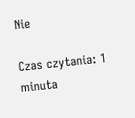Nie

Czas czytania: 1 minuta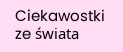Ciekawostki ze świata